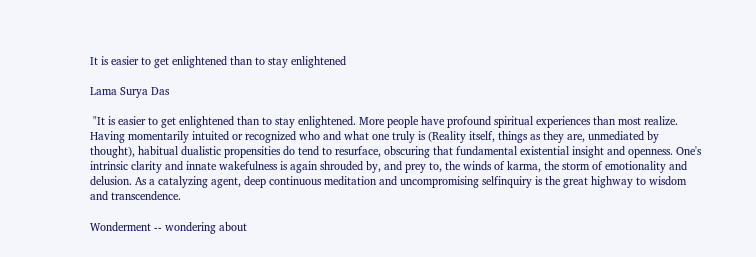It is easier to get enlightened than to stay enlightened

Lama Surya Das

 "It is easier to get enlightened than to stay enlightened. More people have profound spiritual experiences than most realize. Having momentarily intuited or recognized who and what one truly is (Reality itself, things as they are, unmediated by thought), habitual dualistic propensities do tend to resurface, obscuring that fundamental existential insight and openness. One's intrinsic clarity and innate wakefulness is again shrouded by, and prey to, the winds of karma, the storm of emotionality and delusion. As a catalyzing agent, deep continuous meditation and uncompromising selfinquiry is the great highway to wisdom and transcendence.

Wonderment -- wondering about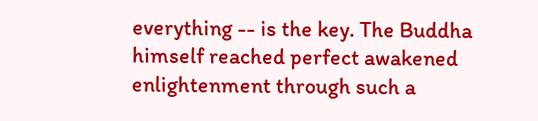everything -- is the key. The Buddha himself reached perfect awakened enlightenment through such a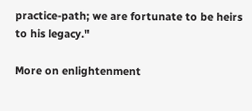practice-path; we are fortunate to be heirs to his legacy."

More on enlightenment